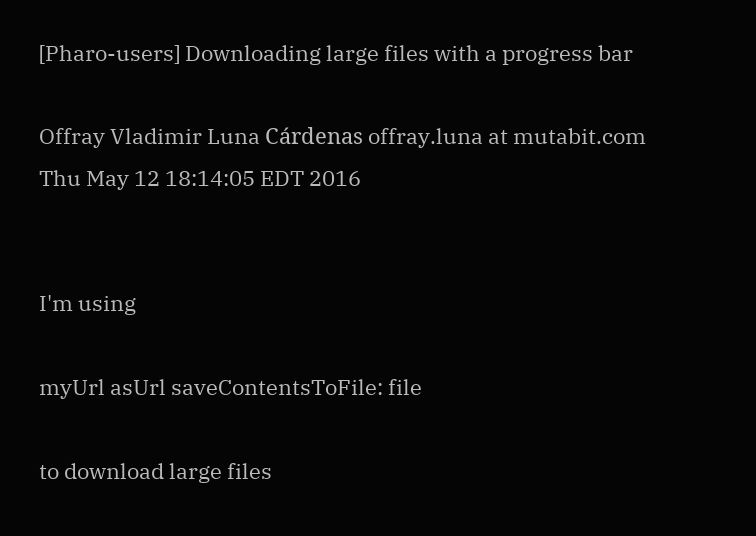[Pharo-users] Downloading large files with a progress bar

Offray Vladimir Luna Cárdenas offray.luna at mutabit.com
Thu May 12 18:14:05 EDT 2016


I'm using

myUrl asUrl saveContentsToFile: file

to download large files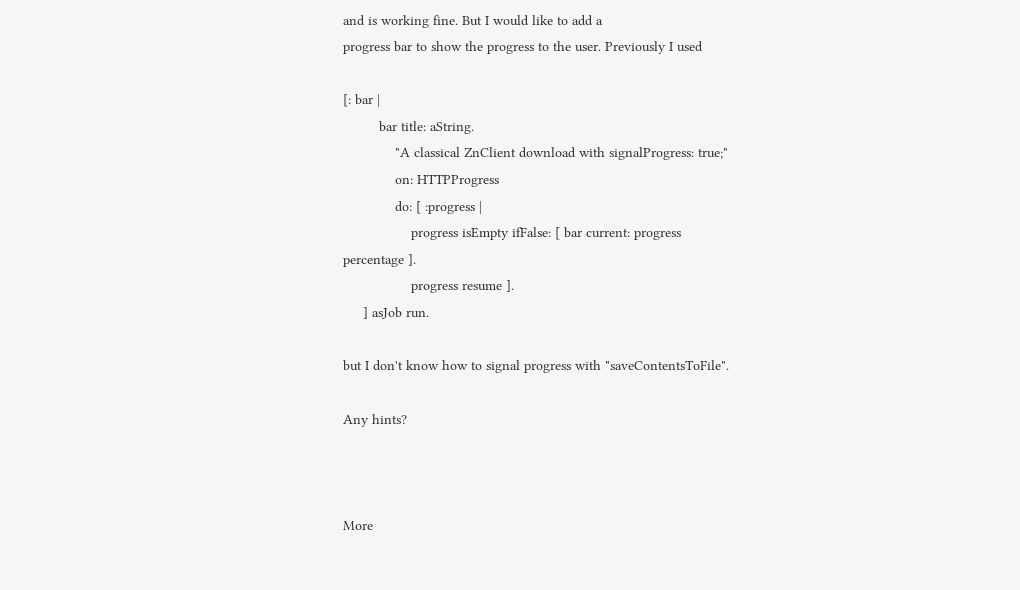and is working fine. But I would like to add a
progress bar to show the progress to the user. Previously I used

[: bar |
         bar title: aString.
             "A classical ZnClient download with signalProgress: true;"
             on: HTTPProgress
             do: [ :progress |
                 progress isEmpty ifFalse: [ bar current: progress
percentage ].
                 progress resume ].
     ] asJob run.

but I don't know how to signal progress with "saveContentsToFile".

Any hints?



More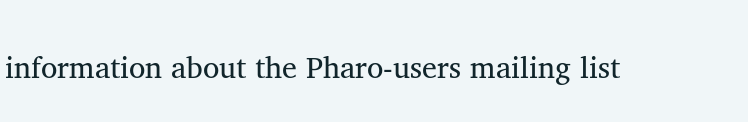information about the Pharo-users mailing list